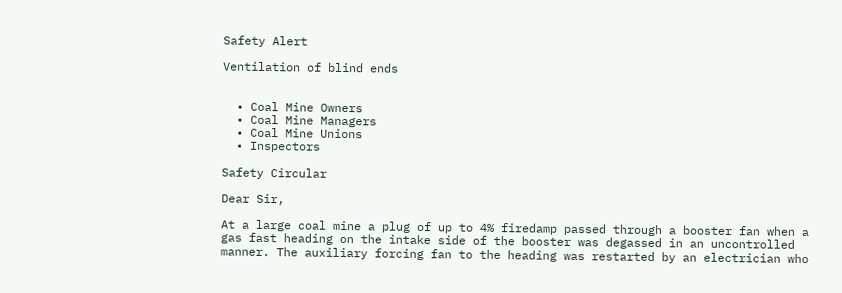Safety Alert

Ventilation of blind ends


  • Coal Mine Owners
  • Coal Mine Managers
  • Coal Mine Unions
  • Inspectors

Safety Circular

Dear Sir,

At a large coal mine a plug of up to 4% firedamp passed through a booster fan when a gas fast heading on the intake side of the booster was degassed in an uncontrolled manner. The auxiliary forcing fan to the heading was restarted by an electrician who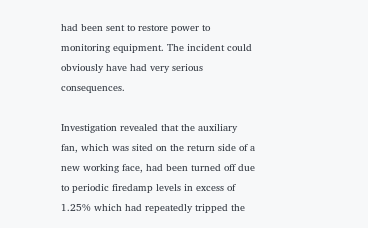had been sent to restore power to monitoring equipment. The incident could obviously have had very serious consequences.

Investigation revealed that the auxiliary fan, which was sited on the return side of a new working face, had been turned off due to periodic firedamp levels in excess of 1.25% which had repeatedly tripped the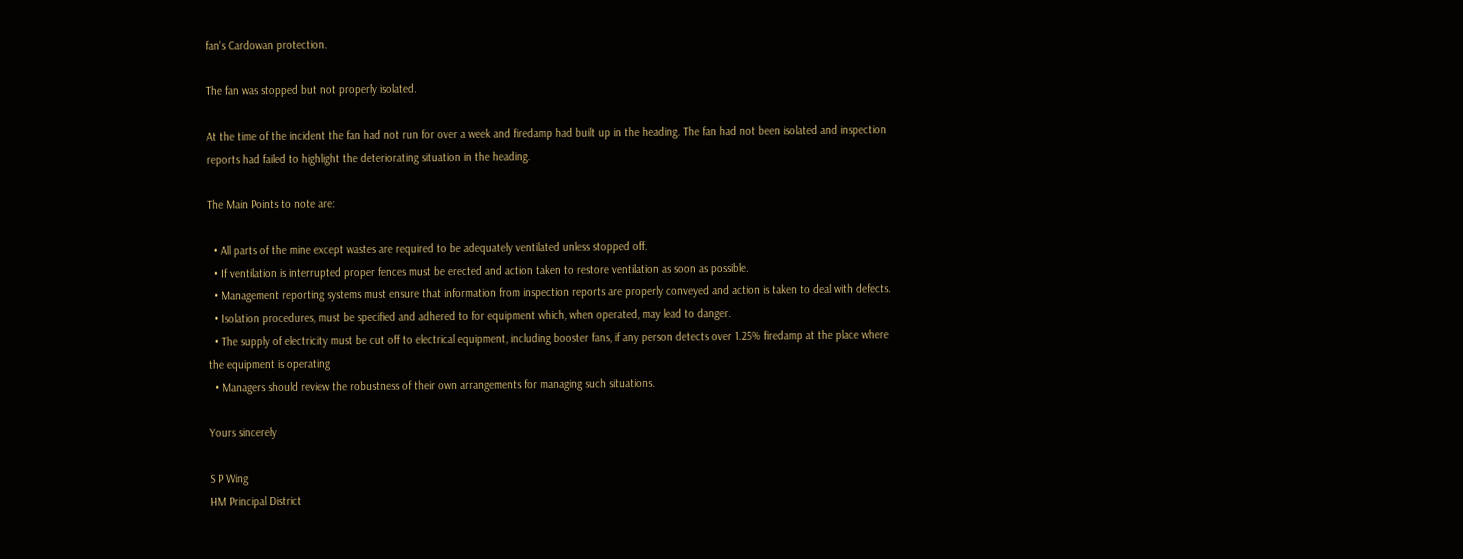fan's Cardowan protection.

The fan was stopped but not properly isolated.

At the time of the incident the fan had not run for over a week and firedamp had built up in the heading. The fan had not been isolated and inspection reports had failed to highlight the deteriorating situation in the heading.

The Main Points to note are:

  • All parts of the mine except wastes are required to be adequately ventilated unless stopped off.
  • If ventilation is interrupted proper fences must be erected and action taken to restore ventilation as soon as possible.
  • Management reporting systems must ensure that information from inspection reports are properly conveyed and action is taken to deal with defects.
  • Isolation procedures, must be specified and adhered to for equipment which, when operated, may lead to danger.
  • The supply of electricity must be cut off to electrical equipment, including booster fans, if any person detects over 1.25% firedamp at the place where the equipment is operating
  • Managers should review the robustness of their own arrangements for managing such situations.

Yours sincerely

S P Wing
HM Principal District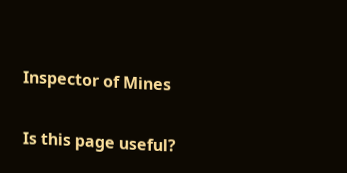Inspector of Mines

Is this page useful?